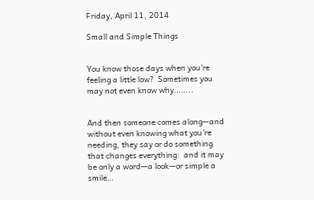Friday, April 11, 2014

Small and Simple Things


You know those days when you’re feeling a little low?  Sometimes you may not even know why……..


And then someone comes along—and without even knowing what you’re needing, they say or do something that changes everything:  and it may be only a word—a look—or simple a smile…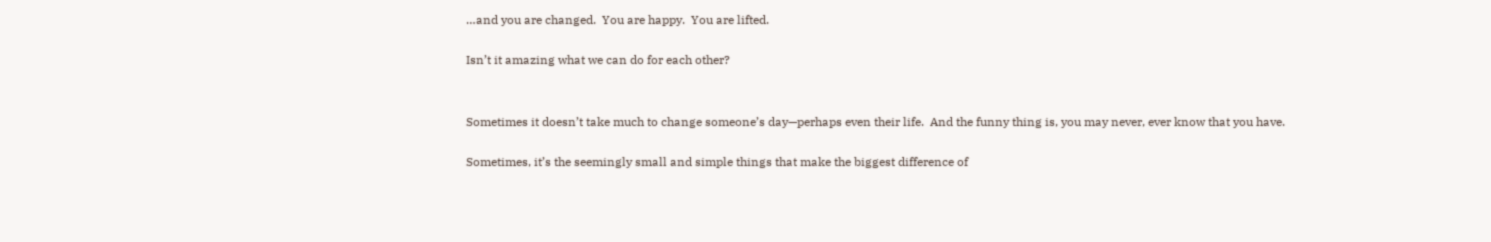…and you are changed.  You are happy.  You are lifted.

Isn’t it amazing what we can do for each other?


Sometimes it doesn’t take much to change someone’s day—perhaps even their life.  And the funny thing is, you may never, ever know that you have.

Sometimes, it’s the seemingly small and simple things that make the biggest difference of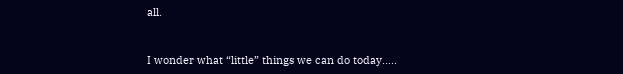all.


I wonder what “little” things we can do today…..